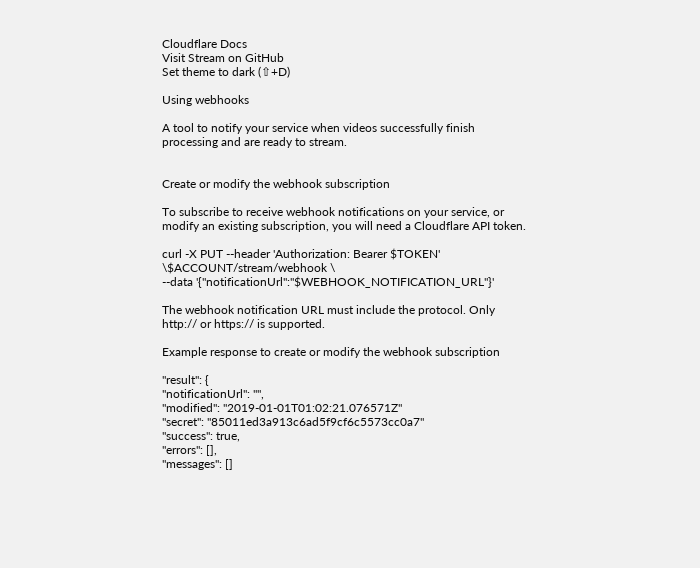Cloudflare Docs
Visit Stream on GitHub
Set theme to dark (⇧+D)

Using webhooks

A tool to notify your service when videos successfully finish processing and are ready to stream.


Create or modify the webhook subscription

To subscribe to receive webhook notifications on your service, or modify an existing subscription, you will need a Cloudflare API token.

curl -X PUT --header 'Authorization: Bearer $TOKEN' \$ACCOUNT/stream/webhook \
--data '{"notificationUrl":"$WEBHOOK_NOTIFICATION_URL"}'

The webhook notification URL must include the protocol. Only http:// or https:// is supported.

Example response to create or modify the webhook subscription

"result": {
"notificationUrl": "",
"modified": "2019-01-01T01:02:21.076571Z"
"secret": "85011ed3a913c6ad5f9cf6c5573cc0a7"
"success": true,
"errors": [],
"messages": []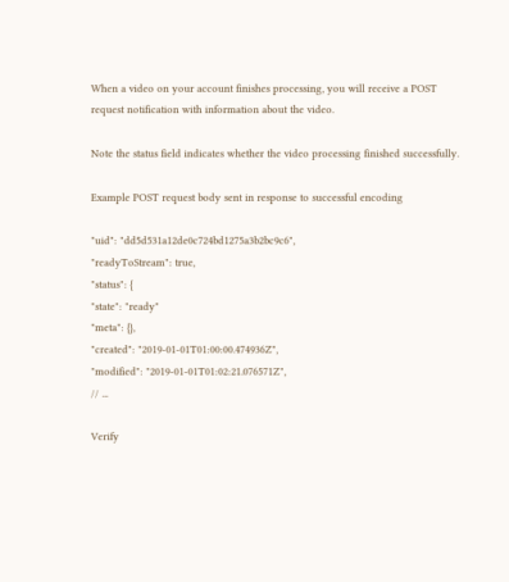When a video on your account finishes processing, you will receive a POST request notification with information about the video.

Note the status field indicates whether the video processing finished successfully.

Example POST request body sent in response to successful encoding

"uid": "dd5d531a12de0c724bd1275a3b2bc9c6",
"readyToStream": true,
"status": {
"state": "ready"
"meta": {},
"created": "2019-01-01T01:00:00.474936Z",
"modified": "2019-01-01T01:02:21.076571Z",
// ...

Verify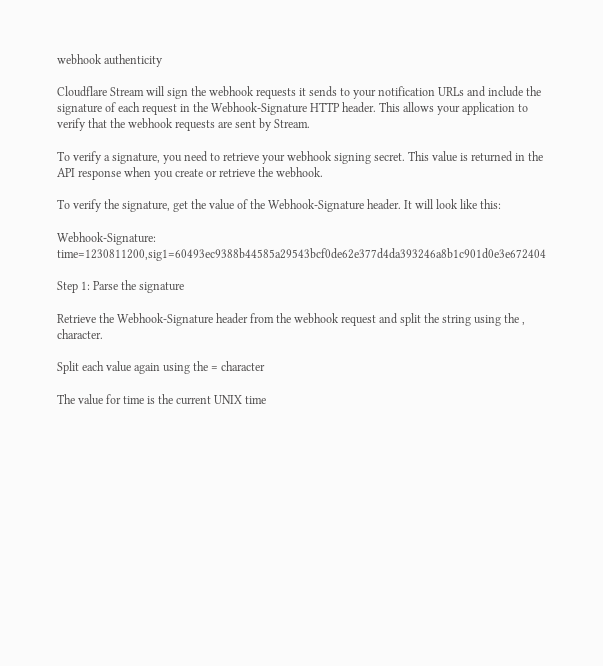webhook authenticity

Cloudflare Stream will sign the webhook requests it sends to your notification URLs and include the signature of each request in the Webhook-Signature HTTP header. This allows your application to verify that the webhook requests are sent by Stream.

To verify a signature, you need to retrieve your webhook signing secret. This value is returned in the API response when you create or retrieve the webhook.

To verify the signature, get the value of the Webhook-Signature header. It will look like this:

Webhook-Signature: time=1230811200,sig1=60493ec9388b44585a29543bcf0de62e377d4da393246a8b1c901d0e3e672404

Step 1: Parse the signature

Retrieve the Webhook-Signature header from the webhook request and split the string using the , character.

Split each value again using the = character

The value for time is the current UNIX time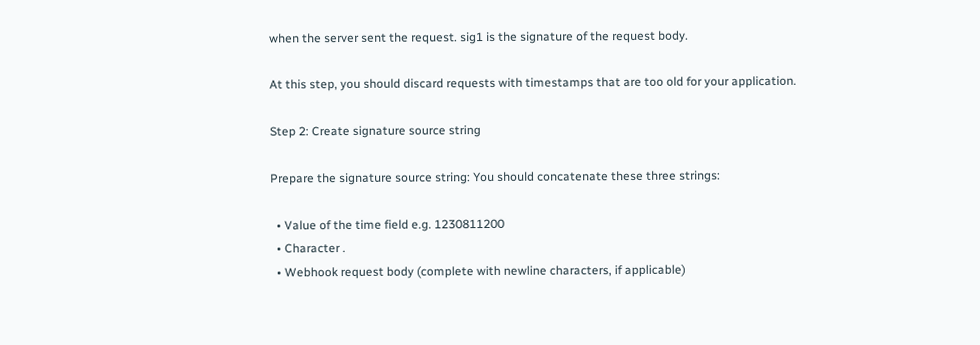when the server sent the request. sig1 is the signature of the request body.

At this step, you should discard requests with timestamps that are too old for your application.

Step 2: Create signature source string

Prepare the signature source string: You should concatenate these three strings:

  • Value of the time field e.g. 1230811200
  • Character .
  • Webhook request body (complete with newline characters, if applicable)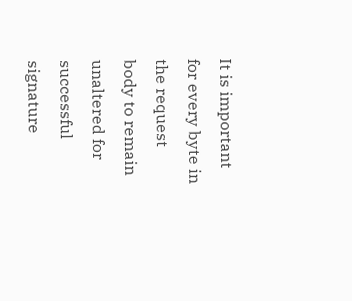It is important for every byte in the request body to remain unaltered for successful signature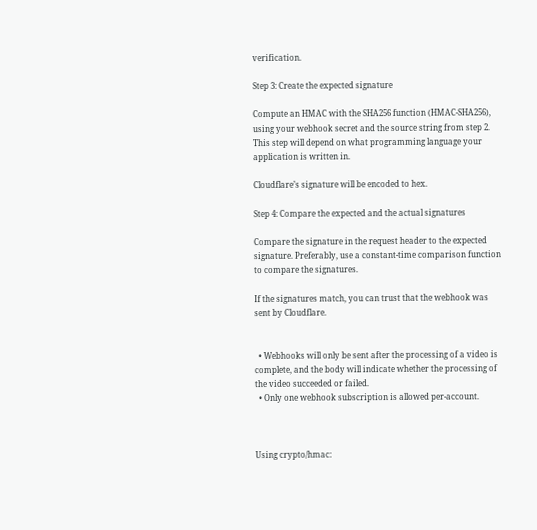verification.

Step 3: Create the expected signature

Compute an HMAC with the SHA256 function (HMAC-SHA256), using your webhook secret and the source string from step 2. This step will depend on what programming language your application is written in.

Cloudflare’s signature will be encoded to hex.

Step 4: Compare the expected and the actual signatures

Compare the signature in the request header to the expected signature. Preferably, use a constant-time comparison function to compare the signatures.

If the signatures match, you can trust that the webhook was sent by Cloudflare.


  • Webhooks will only be sent after the processing of a video is complete, and the body will indicate whether the processing of the video succeeded or failed.
  • Only one webhook subscription is allowed per-account.



Using crypto/hmac: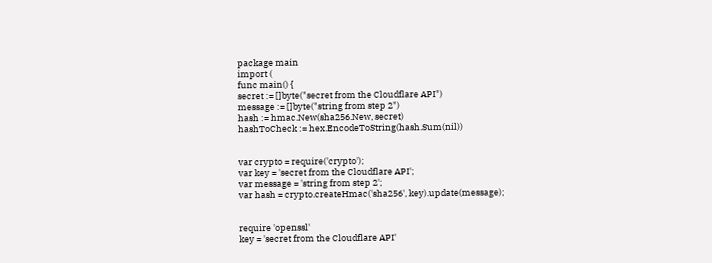package main
import (
func main() {
secret := []byte("secret from the Cloudflare API")
message := []byte("string from step 2")
hash := hmac.New(sha256.New, secret)
hashToCheck := hex.EncodeToString(hash.Sum(nil))


var crypto = require('crypto');
var key = 'secret from the Cloudflare API';
var message = 'string from step 2';
var hash = crypto.createHmac('sha256', key).update(message);


require 'openssl'
key = 'secret from the Cloudflare API'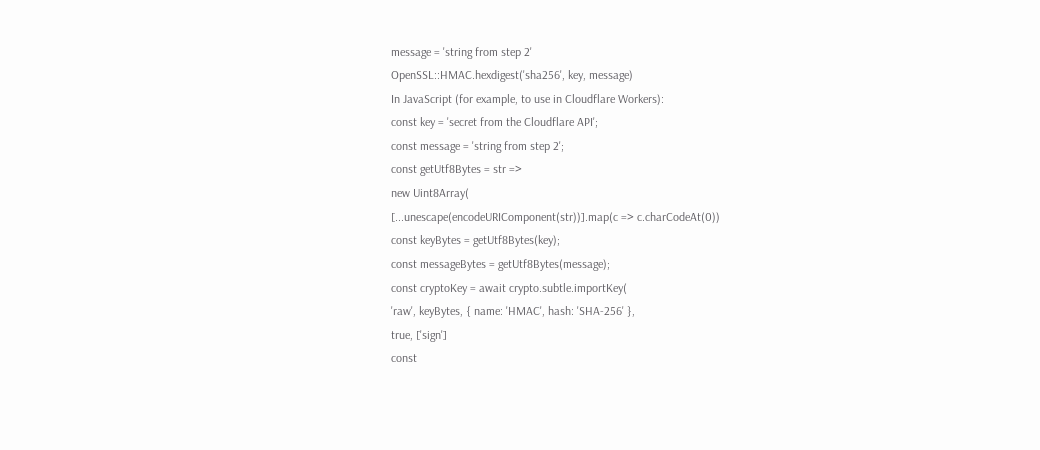message = 'string from step 2'
OpenSSL::HMAC.hexdigest('sha256', key, message)
In JavaScript (for example, to use in Cloudflare Workers):
const key = 'secret from the Cloudflare API';
const message = 'string from step 2';
const getUtf8Bytes = str =>
new Uint8Array(
[...unescape(encodeURIComponent(str))].map(c => c.charCodeAt(0))
const keyBytes = getUtf8Bytes(key);
const messageBytes = getUtf8Bytes(message);
const cryptoKey = await crypto.subtle.importKey(
'raw', keyBytes, { name: 'HMAC', hash: 'SHA-256' },
true, ['sign']
const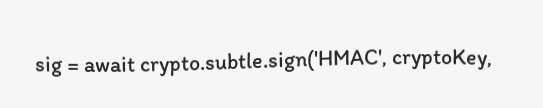sig = await crypto.subtle.sign('HMAC', cryptoKey,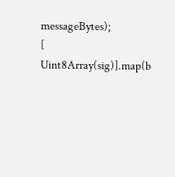messageBytes);
[ Uint8Array(sig)].map(b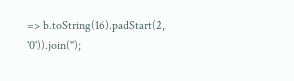=> b.toString(16).padStart(2, '0')).join('');